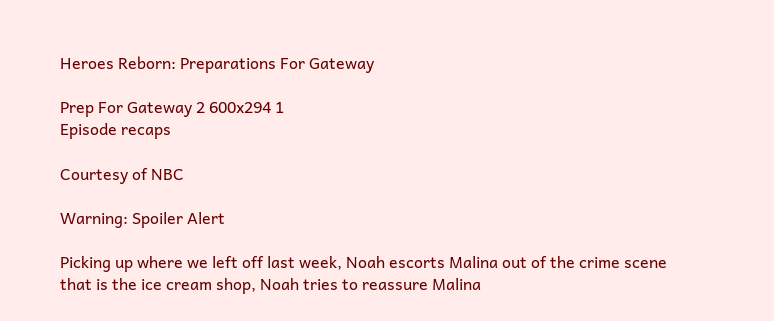Heroes Reborn: Preparations For Gateway

Prep For Gateway 2 600x294 1
Episode recaps

Courtesy of NBC

Warning: Spoiler Alert

Picking up where we left off last week, Noah escorts Malina out of the crime scene that is the ice cream shop, Noah tries to reassure Malina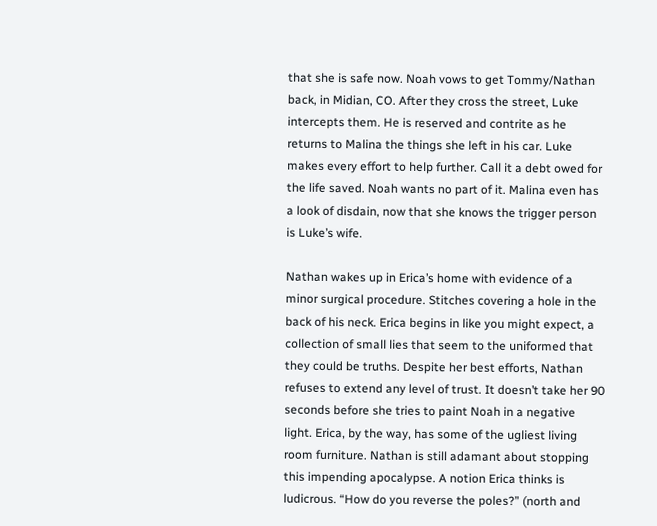that she is safe now. Noah vows to get Tommy/Nathan back, in Midian, CO. After they cross the street, Luke intercepts them. He is reserved and contrite as he returns to Malina the things she left in his car. Luke makes every effort to help further. Call it a debt owed for the life saved. Noah wants no part of it. Malina even has a look of disdain, now that she knows the trigger person is Luke’s wife.

Nathan wakes up in Erica’s home with evidence of a minor surgical procedure. Stitches covering a hole in the back of his neck. Erica begins in like you might expect, a collection of small lies that seem to the uniformed that they could be truths. Despite her best efforts, Nathan refuses to extend any level of trust. It doesn’t take her 90 seconds before she tries to paint Noah in a negative light. Erica, by the way, has some of the ugliest living room furniture. Nathan is still adamant about stopping this impending apocalypse. A notion Erica thinks is ludicrous. “How do you reverse the poles?” (north and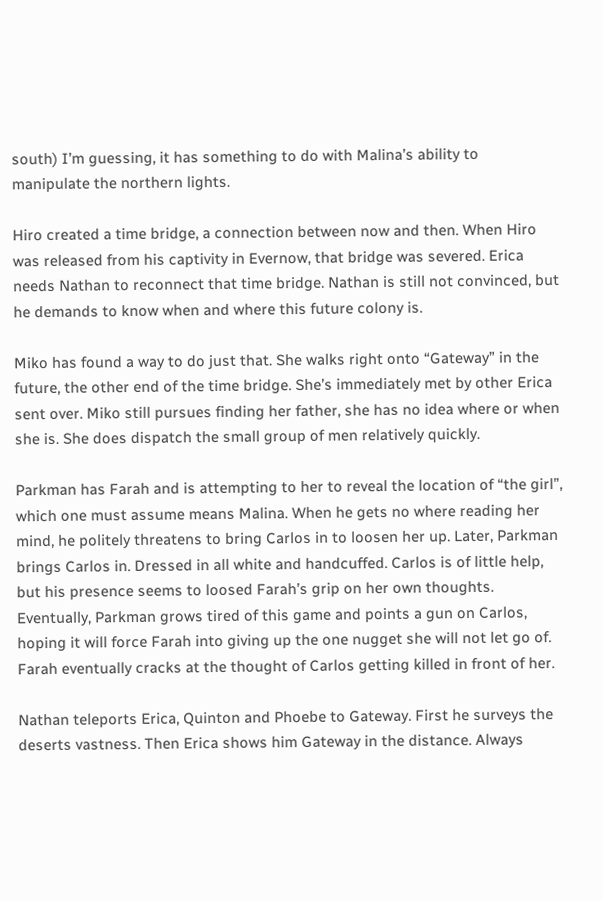south) I’m guessing, it has something to do with Malina’s ability to manipulate the northern lights.

Hiro created a time bridge, a connection between now and then. When Hiro was released from his captivity in Evernow, that bridge was severed. Erica needs Nathan to reconnect that time bridge. Nathan is still not convinced, but he demands to know when and where this future colony is.

Miko has found a way to do just that. She walks right onto “Gateway” in the future, the other end of the time bridge. She’s immediately met by other Erica sent over. Miko still pursues finding her father, she has no idea where or when she is. She does dispatch the small group of men relatively quickly.

Parkman has Farah and is attempting to her to reveal the location of “the girl”, which one must assume means Malina. When he gets no where reading her mind, he politely threatens to bring Carlos in to loosen her up. Later, Parkman brings Carlos in. Dressed in all white and handcuffed. Carlos is of little help, but his presence seems to loosed Farah’s grip on her own thoughts. Eventually, Parkman grows tired of this game and points a gun on Carlos, hoping it will force Farah into giving up the one nugget she will not let go of. Farah eventually cracks at the thought of Carlos getting killed in front of her.

Nathan teleports Erica, Quinton and Phoebe to Gateway. First he surveys the deserts vastness. Then Erica shows him Gateway in the distance. Always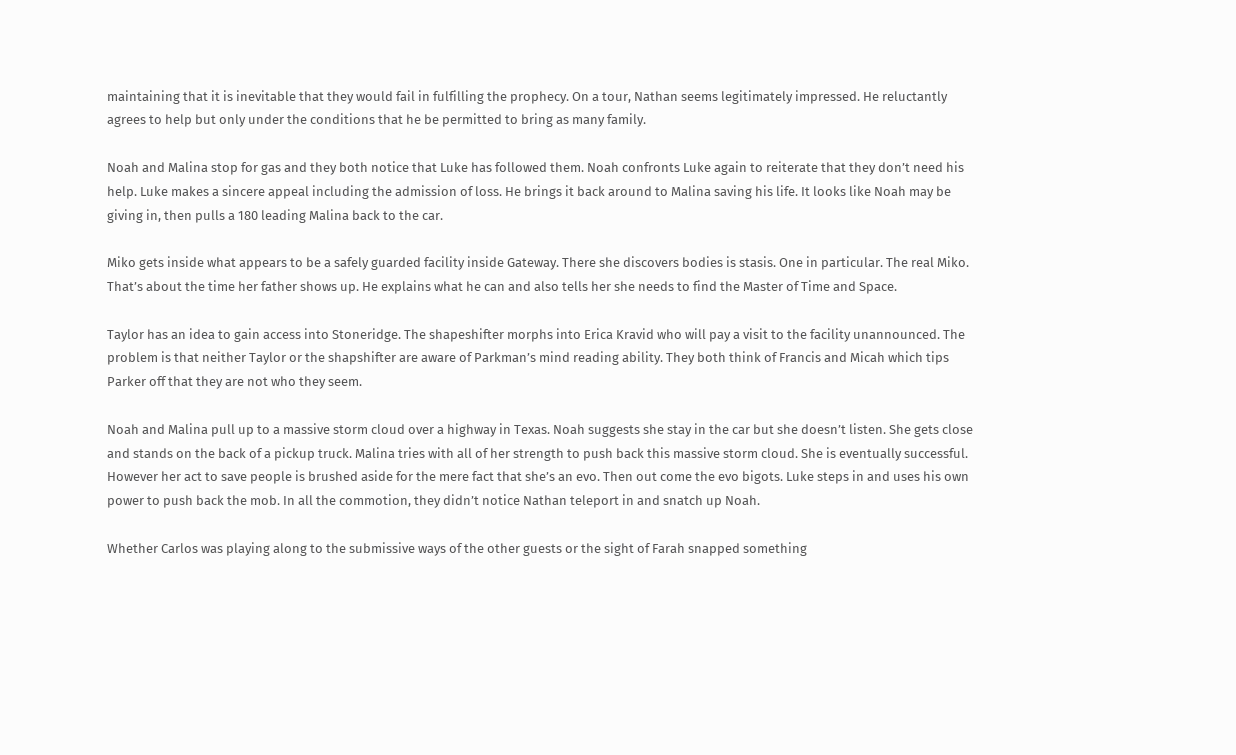maintaining that it is inevitable that they would fail in fulfilling the prophecy. On a tour, Nathan seems legitimately impressed. He reluctantly agrees to help but only under the conditions that he be permitted to bring as many family.

Noah and Malina stop for gas and they both notice that Luke has followed them. Noah confronts Luke again to reiterate that they don’t need his help. Luke makes a sincere appeal including the admission of loss. He brings it back around to Malina saving his life. It looks like Noah may be giving in, then pulls a 180 leading Malina back to the car.

Miko gets inside what appears to be a safely guarded facility inside Gateway. There she discovers bodies is stasis. One in particular. The real Miko. That’s about the time her father shows up. He explains what he can and also tells her she needs to find the Master of Time and Space.

Taylor has an idea to gain access into Stoneridge. The shapeshifter morphs into Erica Kravid who will pay a visit to the facility unannounced. The problem is that neither Taylor or the shapshifter are aware of Parkman’s mind reading ability. They both think of Francis and Micah which tips Parker off that they are not who they seem.

Noah and Malina pull up to a massive storm cloud over a highway in Texas. Noah suggests she stay in the car but she doesn’t listen. She gets close and stands on the back of a pickup truck. Malina tries with all of her strength to push back this massive storm cloud. She is eventually successful. However her act to save people is brushed aside for the mere fact that she’s an evo. Then out come the evo bigots. Luke steps in and uses his own power to push back the mob. In all the commotion, they didn’t notice Nathan teleport in and snatch up Noah.

Whether Carlos was playing along to the submissive ways of the other guests or the sight of Farah snapped something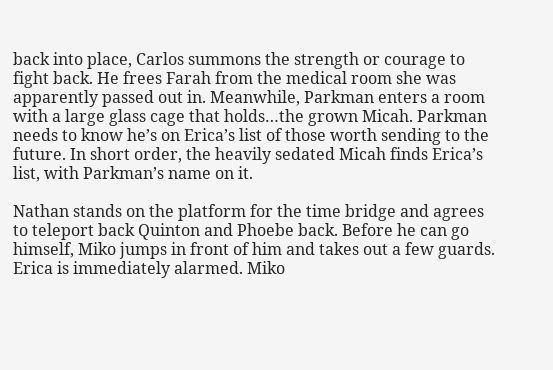back into place, Carlos summons the strength or courage to fight back. He frees Farah from the medical room she was apparently passed out in. Meanwhile, Parkman enters a room with a large glass cage that holds…the grown Micah. Parkman needs to know he’s on Erica’s list of those worth sending to the future. In short order, the heavily sedated Micah finds Erica’s list, with Parkman’s name on it.

Nathan stands on the platform for the time bridge and agrees to teleport back Quinton and Phoebe back. Before he can go himself, Miko jumps in front of him and takes out a few guards. Erica is immediately alarmed. Miko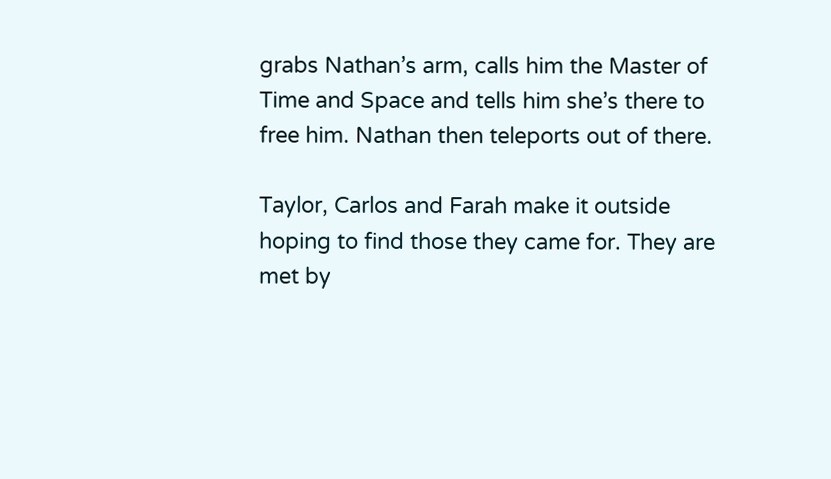grabs Nathan’s arm, calls him the Master of Time and Space and tells him she’s there to free him. Nathan then teleports out of there.

Taylor, Carlos and Farah make it outside hoping to find those they came for. They are met by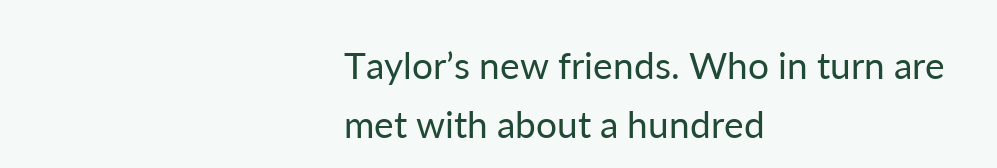Taylor’s new friends. Who in turn are met with about a hundred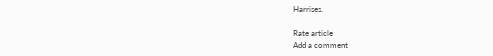Harrises.

Rate article
Add a comment